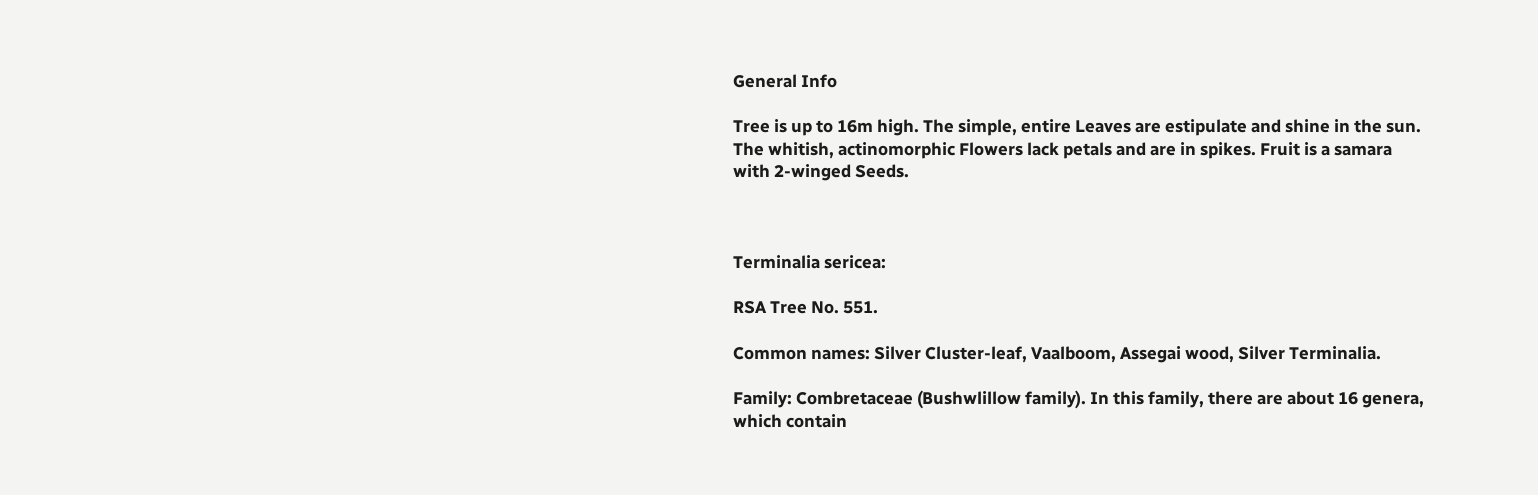General Info

Tree is up to 16m high. The simple, entire Leaves are estipulate and shine in the sun. The whitish, actinomorphic Flowers lack petals and are in spikes. Fruit is a samara with 2-winged Seeds.



Terminalia sericea:

RSA Tree No. 551.

Common names: Silver Cluster-leaf, Vaalboom, Assegai wood, Silver Terminalia.

Family: Combretaceae (Bushwlillow family). In this family, there are about 16 genera, which contain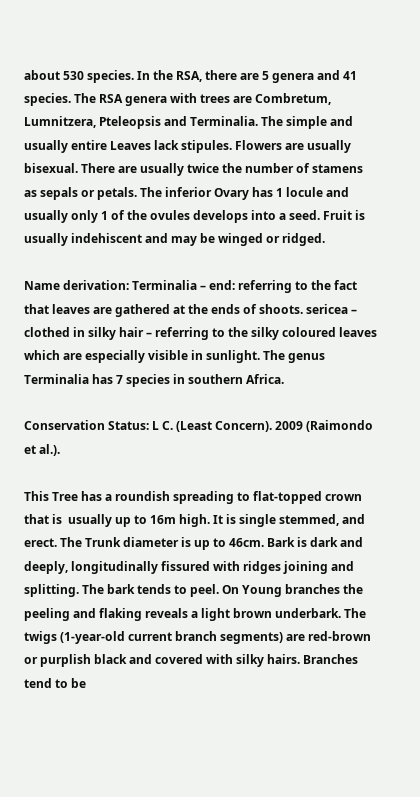about 530 species. In the RSA, there are 5 genera and 41 species. The RSA genera with trees are Combretum, Lumnitzera, Pteleopsis and Terminalia. The simple and usually entire Leaves lack stipules. Flowers are usually bisexual. There are usually twice the number of stamens as sepals or petals. The inferior Ovary has 1 locule and usually only 1 of the ovules develops into a seed. Fruit is usually indehiscent and may be winged or ridged.

Name derivation: Terminalia – end: referring to the fact that leaves are gathered at the ends of shoots. sericea – clothed in silky hair – referring to the silky coloured leaves which are especially visible in sunlight. The genus Terminalia has 7 species in southern Africa.

Conservation Status: L C. (Least Concern). 2009 (Raimondo et al.).

This Tree has a roundish spreading to flat-topped crown that is  usually up to 16m high. It is single stemmed, and erect. The Trunk diameter is up to 46cm. Bark is dark and deeply, longitudinally fissured with ridges joining and splitting. The bark tends to peel. On Young branches the peeling and flaking reveals a light brown underbark. The twigs (1-year-old current branch segments) are red-brown or purplish black and covered with silky hairs. Branches tend to be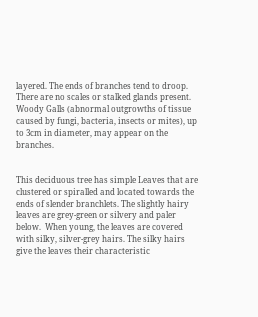layered. The ends of branches tend to droop. There are no scales or stalked glands present. Woody Galls (abnormal outgrowths of tissue caused by fungi, bacteria, insects or mites), up to 3cm in diameter, may appear on the branches.


This deciduous tree has simple Leaves that are clustered or spiralled and located towards the ends of slender branchlets. The slightly hairy leaves are grey-green or silvery and paler below.  When young, the leaves are covered with silky, silver-grey hairs. The silky hairs give the leaves their characteristic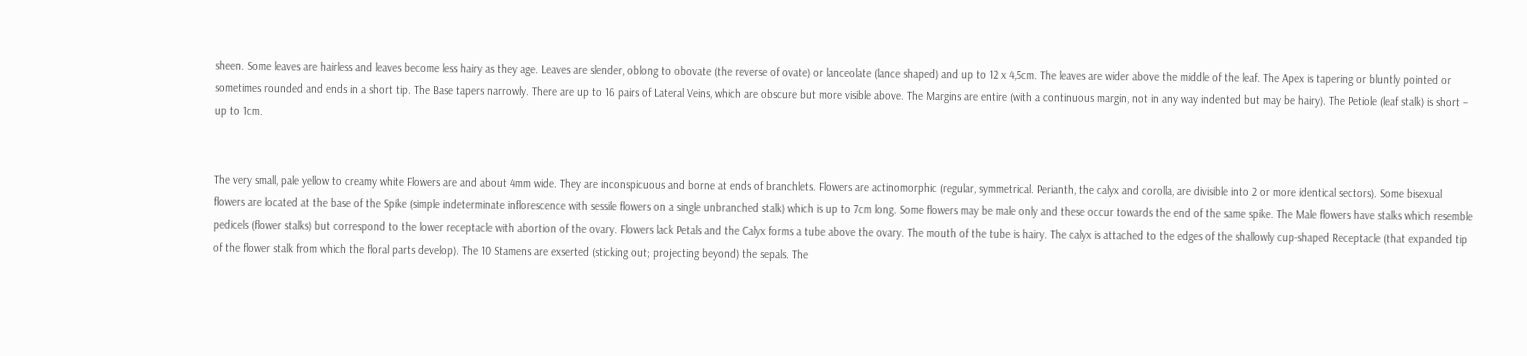sheen. Some leaves are hairless and leaves become less hairy as they age. Leaves are slender, oblong to obovate (the reverse of ovate) or lanceolate (lance shaped) and up to 12 x 4,5cm. The leaves are wider above the middle of the leaf. The Apex is tapering or bluntly pointed or sometimes rounded and ends in a short tip. The Base tapers narrowly. There are up to 16 pairs of Lateral Veins, which are obscure but more visible above. The Margins are entire (with a continuous margin, not in any way indented but may be hairy). The Petiole (leaf stalk) is short – up to 1cm.


The very small, pale yellow to creamy white Flowers are and about 4mm wide. They are inconspicuous and borne at ends of branchlets. Flowers are actinomorphic (regular, symmetrical. Perianth, the calyx and corolla, are divisible into 2 or more identical sectors). Some bisexual flowers are located at the base of the Spike (simple indeterminate inflorescence with sessile flowers on a single unbranched stalk) which is up to 7cm long. Some flowers may be male only and these occur towards the end of the same spike. The Male flowers have stalks which resemble pedicels (flower stalks) but correspond to the lower receptacle with abortion of the ovary. Flowers lack Petals and the Calyx forms a tube above the ovary. The mouth of the tube is hairy. The calyx is attached to the edges of the shallowly cup-shaped Receptacle (that expanded tip of the flower stalk from which the floral parts develop). The 10 Stamens are exserted (sticking out; projecting beyond) the sepals. The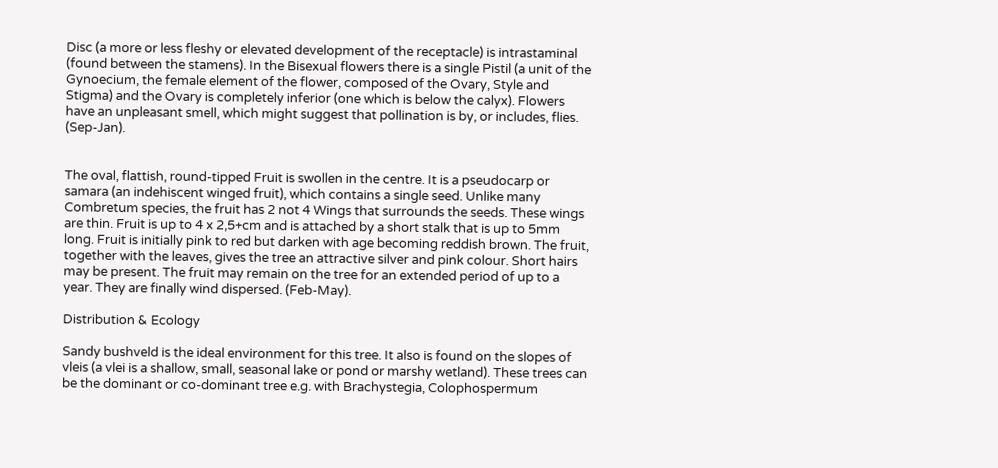Disc (a more or less fleshy or elevated development of the receptacle) is intrastaminal (found between the stamens). In the Bisexual flowers there is a single Pistil (a unit of the Gynoecium, the female element of the flower, composed of the Ovary, Style and Stigma) and the Ovary is completely inferior (one which is below the calyx). Flowers have an unpleasant smell, which might suggest that pollination is by, or includes, flies. (Sep-Jan).


The oval, flattish, round-tipped Fruit is swollen in the centre. It is a pseudocarp or samara (an indehiscent winged fruit), which contains a single seed. Unlike many Combretum species, the fruit has 2 not 4 Wings that surrounds the seeds. These wings are thin. Fruit is up to 4 x 2,5+cm and is attached by a short stalk that is up to 5mm long. Fruit is initially pink to red but darken with age becoming reddish brown. The fruit, together with the leaves, gives the tree an attractive silver and pink colour. Short hairs may be present. The fruit may remain on the tree for an extended period of up to a year. They are finally wind dispersed. (Feb-May).

Distribution & Ecology

Sandy bushveld is the ideal environment for this tree. It also is found on the slopes of vleis (a vlei is a shallow, small, seasonal lake or pond or marshy wetland). These trees can be the dominant or co-dominant tree e.g. with Brachystegia, Colophospermum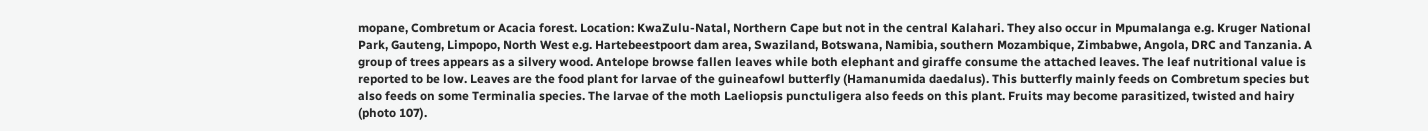mopane, Combretum or Acacia forest. Location: KwaZulu-Natal, Northern Cape but not in the central Kalahari. They also occur in Mpumalanga e.g. Kruger National Park, Gauteng, Limpopo, North West e.g. Hartebeestpoort dam area, Swaziland, Botswana, Namibia, southern Mozambique, Zimbabwe, Angola, DRC and Tanzania. A group of trees appears as a silvery wood. Antelope browse fallen leaves while both elephant and giraffe consume the attached leaves. The leaf nutritional value is reported to be low. Leaves are the food plant for larvae of the guineafowl butterfly (Hamanumida daedalus). This butterfly mainly feeds on Combretum species but also feeds on some Terminalia species. The larvae of the moth Laeliopsis punctuligera also feeds on this plant. Fruits may become parasitized, twisted and hairy (photo 107).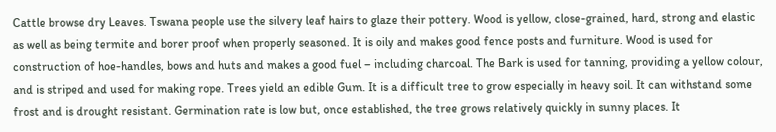Cattle browse dry Leaves. Tswana people use the silvery leaf hairs to glaze their pottery. Wood is yellow, close-grained, hard, strong and elastic as well as being termite and borer proof when properly seasoned. It is oily and makes good fence posts and furniture. Wood is used for construction of hoe-handles, bows and huts and makes a good fuel – including charcoal. The Bark is used for tanning, providing a yellow colour, and is striped and used for making rope. Trees yield an edible Gum. It is a difficult tree to grow especially in heavy soil. It can withstand some frost and is drought resistant. Germination rate is low but, once established, the tree grows relatively quickly in sunny places. It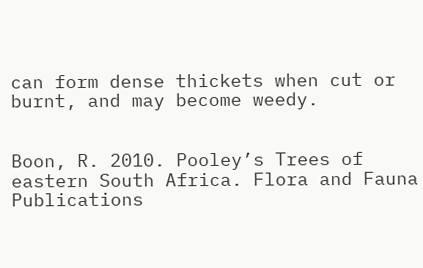can form dense thickets when cut or burnt, and may become weedy.


Boon, R. 2010. Pooley’s Trees of eastern South Africa. Flora and Fauna Publications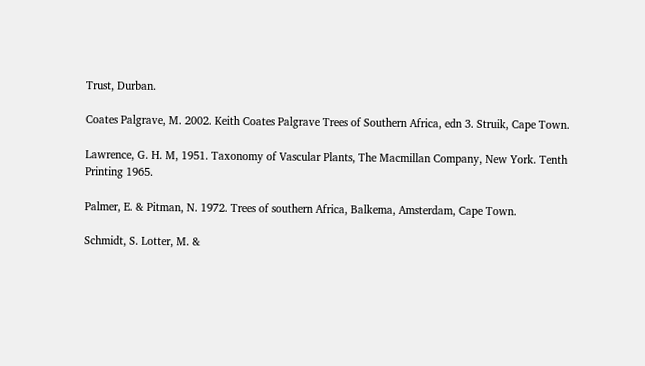Trust, Durban.

Coates Palgrave, M. 2002. Keith Coates Palgrave Trees of Southern Africa, edn 3. Struik, Cape Town.

Lawrence, G. H. M, 1951. Taxonomy of Vascular Plants, The Macmillan Company, New York. Tenth Printing 1965.

Palmer, E. & Pitman, N. 1972. Trees of southern Africa, Balkema, Amsterdam, Cape Town.

Schmidt, S. Lotter, M. &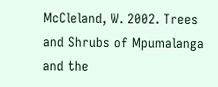McCleland, W. 2002. Trees and Shrubs of Mpumalanga and the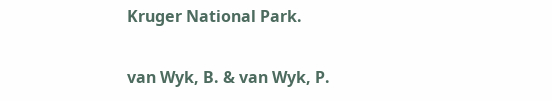Kruger National Park.

van Wyk, B. & van Wyk, P.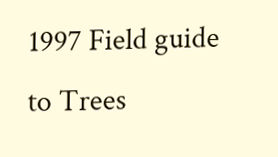1997 Field guide to Trees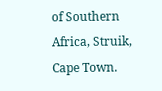of Southern Africa, Struik, Cape Town.